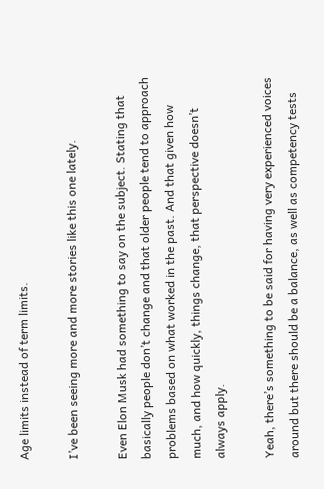Age limits instead of term limits.

I’ve been seeing more and more stories like this one lately.

Even Elon Musk had something to say on the subject. Stating that basically people don’t change and that older people tend to approach problems based on what worked in the past. And that given how much, and how quickly, things change, that perspective doesn’t always apply.

Yeah, there’s something to be said for having very experienced voices around but there should be a balance, as well as competency tests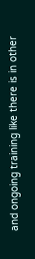and ongoing training like there is in other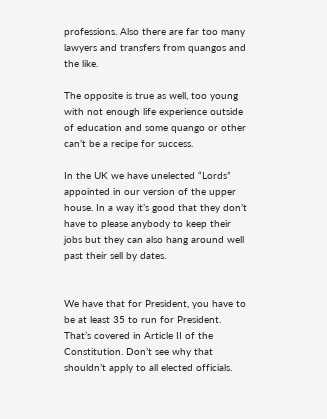professions. Also there are far too many lawyers and transfers from quangos and the like.

The opposite is true as well, too young with not enough life experience outside of education and some quango or other can’t be a recipe for success.

In the UK we have unelected “Lords” appointed in our version of the upper house. In a way it’s good that they don’t have to please anybody to keep their jobs but they can also hang around well past their sell by dates.


We have that for President, you have to be at least 35 to run for President. That’s covered in Article II of the Constitution. Don’t see why that shouldn’t apply to all elected officials.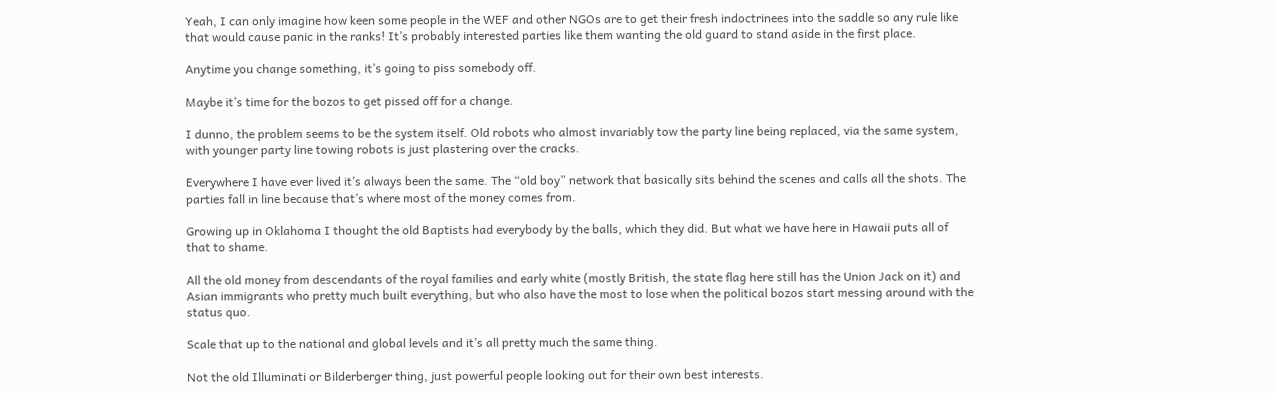Yeah, I can only imagine how keen some people in the WEF and other NGOs are to get their fresh indoctrinees into the saddle so any rule like that would cause panic in the ranks! It’s probably interested parties like them wanting the old guard to stand aside in the first place.

Anytime you change something, it’s going to piss somebody off.

Maybe it’s time for the bozos to get pissed off for a change.

I dunno, the problem seems to be the system itself. Old robots who almost invariably tow the party line being replaced, via the same system, with younger party line towing robots is just plastering over the cracks.

Everywhere I have ever lived it’s always been the same. The “old boy” network that basically sits behind the scenes and calls all the shots. The parties fall in line because that’s where most of the money comes from.

Growing up in Oklahoma I thought the old Baptists had everybody by the balls, which they did. But what we have here in Hawaii puts all of that to shame.

All the old money from descendants of the royal families and early white (mostly British, the state flag here still has the Union Jack on it) and Asian immigrants who pretty much built everything, but who also have the most to lose when the political bozos start messing around with the status quo.

Scale that up to the national and global levels and it’s all pretty much the same thing.

Not the old Illuminati or Bilderberger thing, just powerful people looking out for their own best interests.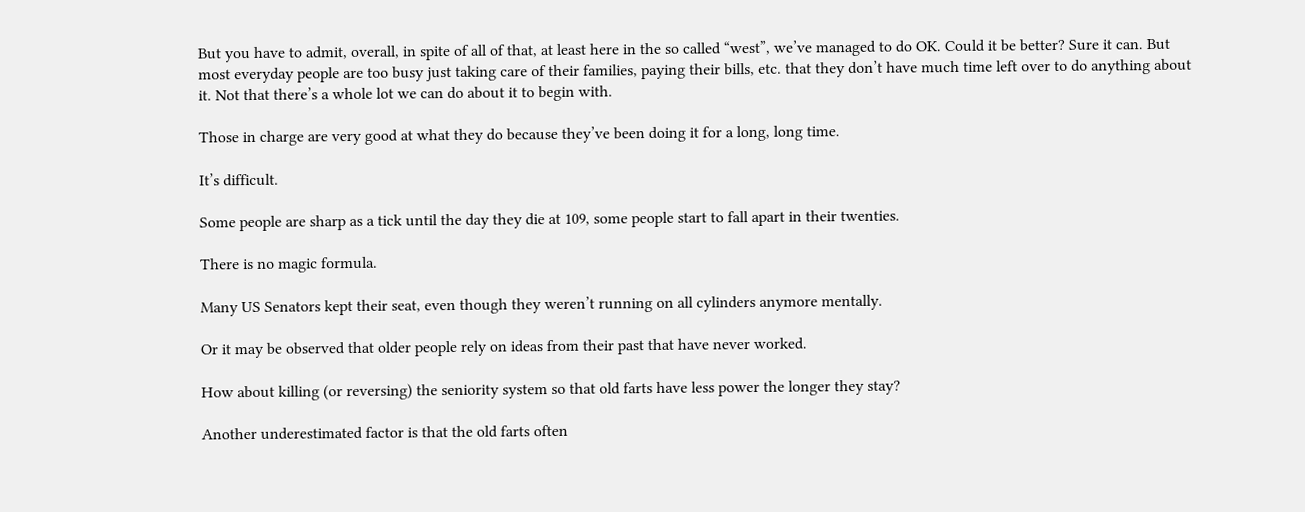But you have to admit, overall, in spite of all of that, at least here in the so called “west”, we’ve managed to do OK. Could it be better? Sure it can. But most everyday people are too busy just taking care of their families, paying their bills, etc. that they don’t have much time left over to do anything about it. Not that there’s a whole lot we can do about it to begin with.

Those in charge are very good at what they do because they’ve been doing it for a long, long time.

It’s difficult.

Some people are sharp as a tick until the day they die at 109, some people start to fall apart in their twenties.

There is no magic formula.

Many US Senators kept their seat, even though they weren’t running on all cylinders anymore mentally.

Or it may be observed that older people rely on ideas from their past that have never worked.

How about killing (or reversing) the seniority system so that old farts have less power the longer they stay?

Another underestimated factor is that the old farts often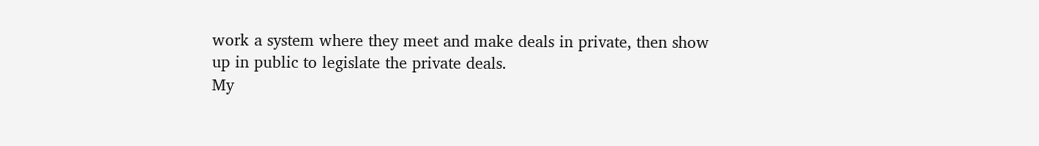work a system where they meet and make deals in private, then show up in public to legislate the private deals.
My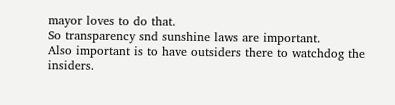mayor loves to do that.
So transparency snd sunshine laws are important.
Also important is to have outsiders there to watchdog the insiders.